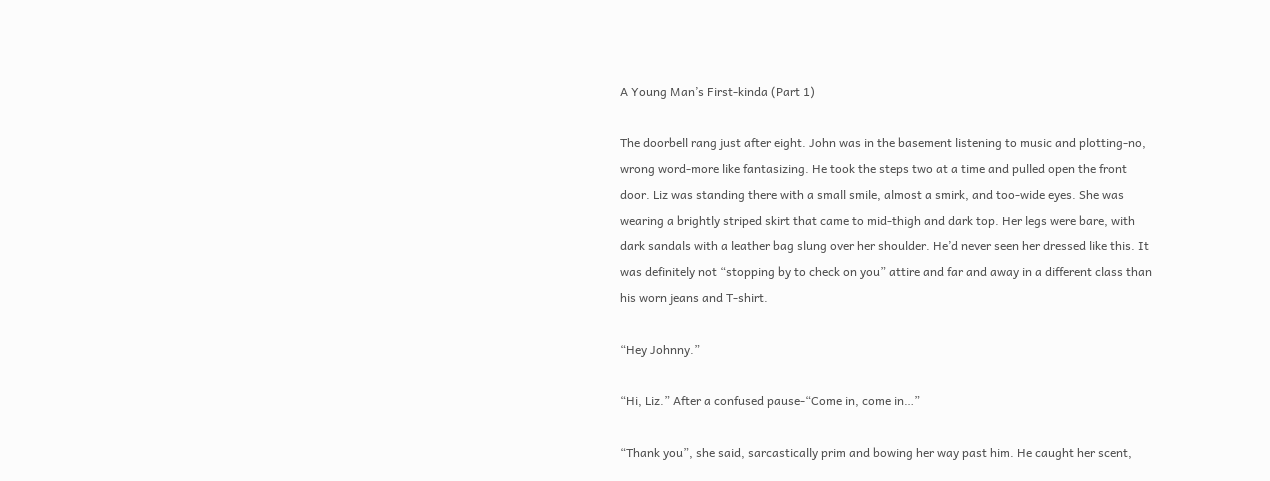A Young Man’s First-kinda (Part 1)

The doorbell rang just after eight. John was in the basement listening to music and plotting-no, wrong word-more like fantasizing. He took the steps two at a time and pulled open the front door. Liz was standing there with a small smile, almost a smirk, and too-wide eyes. She was wearing a brightly striped skirt that came to mid-thigh and dark top. Her legs were bare, with dark sandals with a leather bag slung over her shoulder. He’d never seen her dressed like this. It was definitely not “stopping by to check on you” attire and far and away in a different class than his worn jeans and T-shirt.

“Hey Johnny.”

“Hi, Liz.” After a confused pause-“Come in, come in…”

“Thank you”, she said, sarcastically prim and bowing her way past him. He caught her scent,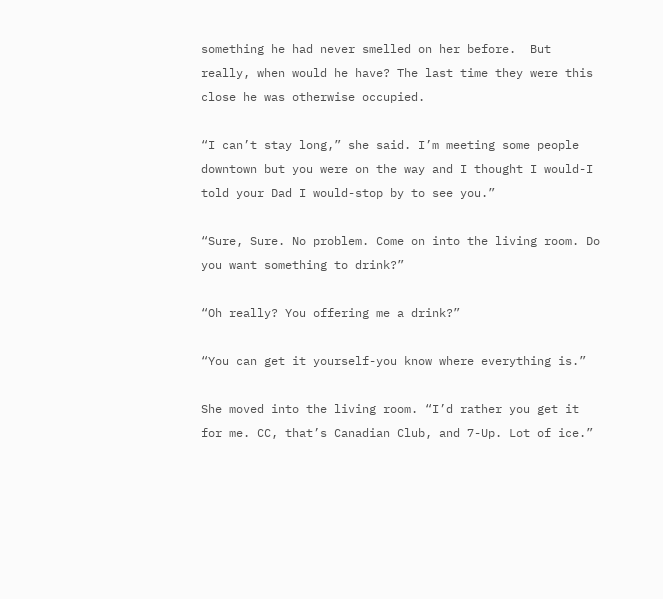something he had never smelled on her before.  But really, when would he have? The last time they were this close he was otherwise occupied.

“I can’t stay long,” she said. I’m meeting some people downtown but you were on the way and I thought I would-I told your Dad I would-stop by to see you.”

“Sure, Sure. No problem. Come on into the living room. Do you want something to drink?”

“Oh really? You offering me a drink?”

“You can get it yourself-you know where everything is.”

She moved into the living room. “I’d rather you get it for me. CC, that’s Canadian Club, and 7-Up. Lot of ice.”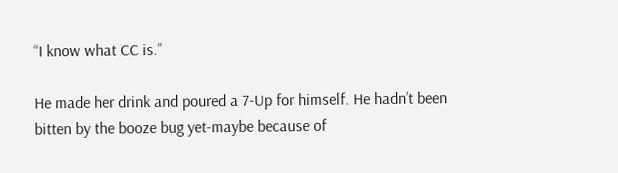“I know what CC is.”

He made her drink and poured a 7-Up for himself. He hadn’t been bitten by the booze bug yet-maybe because of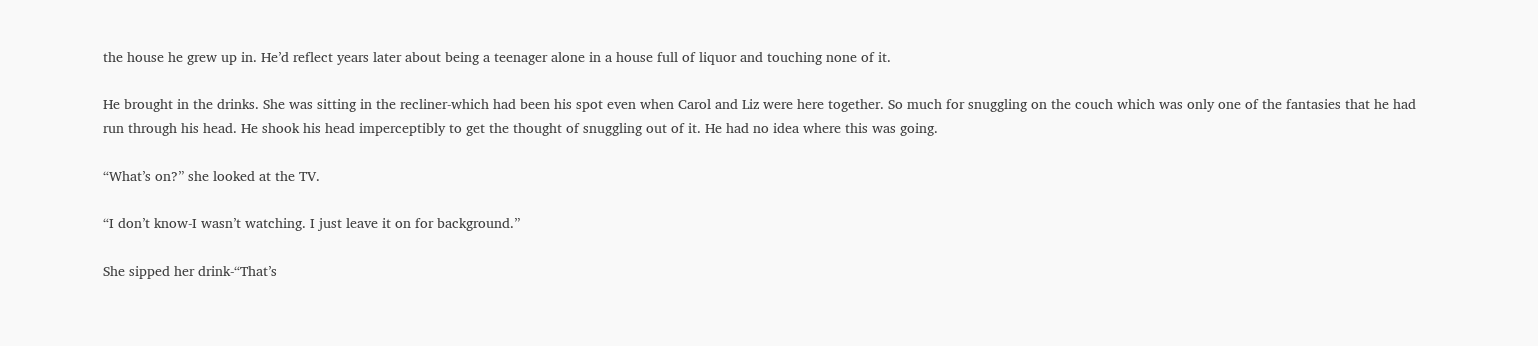the house he grew up in. He’d reflect years later about being a teenager alone in a house full of liquor and touching none of it.

He brought in the drinks. She was sitting in the recliner-which had been his spot even when Carol and Liz were here together. So much for snuggling on the couch which was only one of the fantasies that he had run through his head. He shook his head imperceptibly to get the thought of snuggling out of it. He had no idea where this was going.

“What’s on?” she looked at the TV.

“I don’t know-I wasn’t watching. I just leave it on for background.”

She sipped her drink-“That’s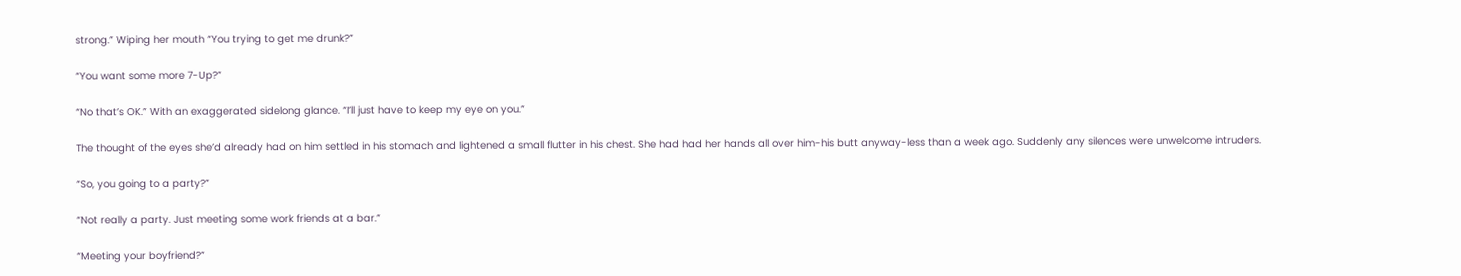strong.” Wiping her mouth “You trying to get me drunk?”

“You want some more 7-Up?”

“No that’s OK.” With an exaggerated sidelong glance. “I’ll just have to keep my eye on you.”

The thought of the eyes she’d already had on him settled in his stomach and lightened a small flutter in his chest. She had had her hands all over him-his butt anyway-less than a week ago. Suddenly any silences were unwelcome intruders.

“So, you going to a party?”

“Not really a party. Just meeting some work friends at a bar.”

“Meeting your boyfriend?”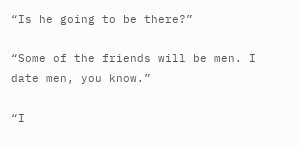“Is he going to be there?”

“Some of the friends will be men. I date men, you know.”

“I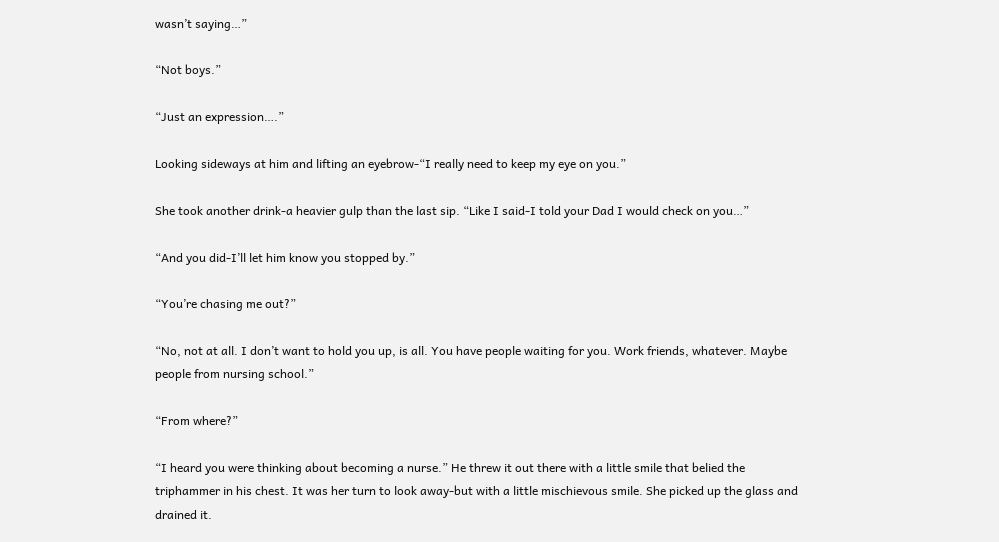wasn’t saying…”

“Not boys.”

“Just an expression….”

Looking sideways at him and lifting an eyebrow-“I really need to keep my eye on you.”

She took another drink-a heavier gulp than the last sip. “Like I said-I told your Dad I would check on you…”

“And you did-I’ll let him know you stopped by.”

“You’re chasing me out?”

“No, not at all. I don’t want to hold you up, is all. You have people waiting for you. Work friends, whatever. Maybe people from nursing school.”

“From where?”

“I heard you were thinking about becoming a nurse.” He threw it out there with a little smile that belied the triphammer in his chest. It was her turn to look away-but with a little mischievous smile. She picked up the glass and drained it.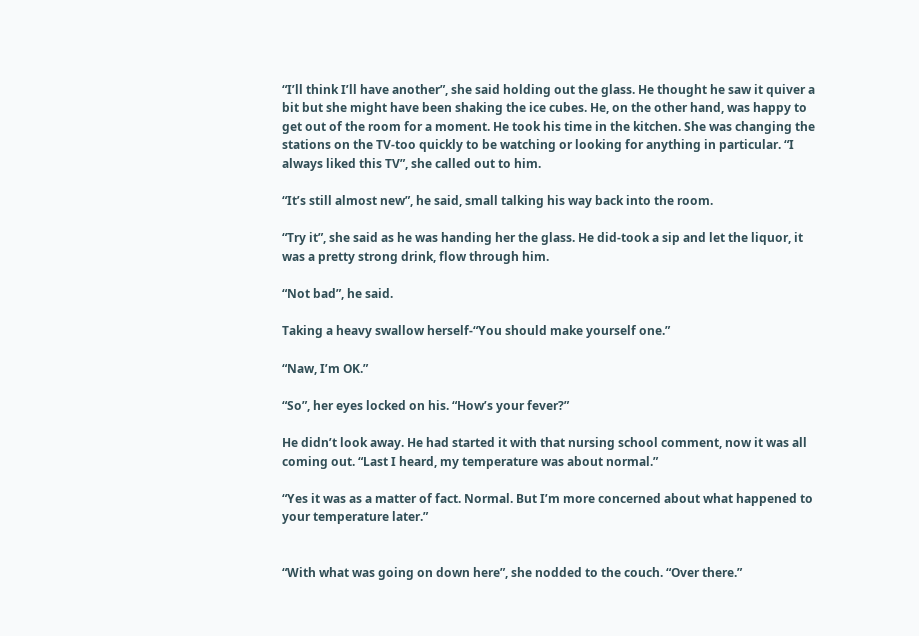“I’ll think I’ll have another”, she said holding out the glass. He thought he saw it quiver a bit but she might have been shaking the ice cubes. He, on the other hand, was happy to get out of the room for a moment. He took his time in the kitchen. She was changing the stations on the TV-too quickly to be watching or looking for anything in particular. “I always liked this TV”, she called out to him.

“It’s still almost new”, he said, small talking his way back into the room.

“Try it”, she said as he was handing her the glass. He did-took a sip and let the liquor, it was a pretty strong drink, flow through him.

“Not bad”, he said.

Taking a heavy swallow herself-“You should make yourself one.”

“Naw, I’m OK.”

“So”, her eyes locked on his. “How’s your fever?”

He didn’t look away. He had started it with that nursing school comment, now it was all coming out. “Last I heard, my temperature was about normal.”

“Yes it was as a matter of fact. Normal. But I’m more concerned about what happened to your temperature later.”


“With what was going on down here”, she nodded to the couch. “Over there.”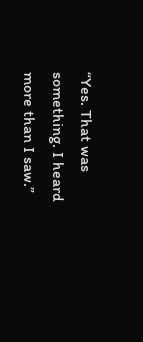“Yes. That was something. I heard more than I saw.”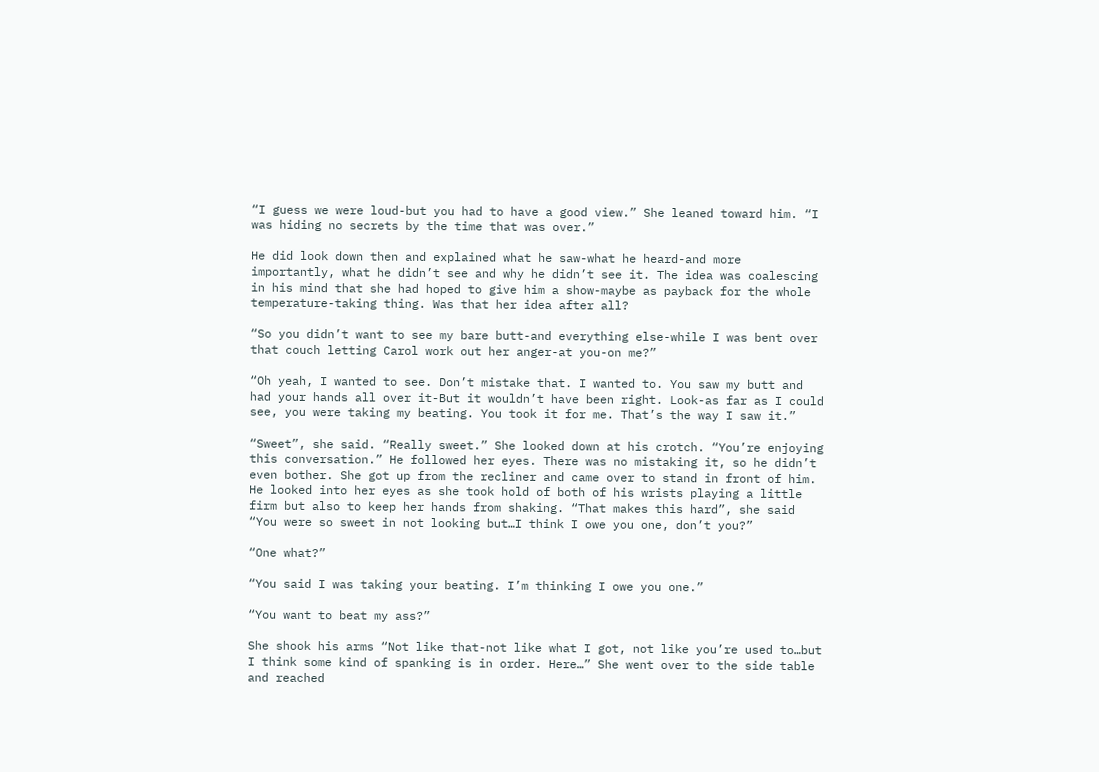“I guess we were loud-but you had to have a good view.” She leaned toward him. “I was hiding no secrets by the time that was over.”

He did look down then and explained what he saw-what he heard-and more importantly, what he didn’t see and why he didn’t see it. The idea was coalescing in his mind that she had hoped to give him a show-maybe as payback for the whole temperature-taking thing. Was that her idea after all?

“So you didn’t want to see my bare butt-and everything else-while I was bent over that couch letting Carol work out her anger-at you-on me?”

“Oh yeah, I wanted to see. Don’t mistake that. I wanted to. You saw my butt and had your hands all over it-But it wouldn’t have been right. Look-as far as I could see, you were taking my beating. You took it for me. That’s the way I saw it.”

“Sweet”, she said. “Really sweet.” She looked down at his crotch. “You’re enjoying this conversation.” He followed her eyes. There was no mistaking it, so he didn’t even bother. She got up from the recliner and came over to stand in front of him. He looked into her eyes as she took hold of both of his wrists playing a little firm but also to keep her hands from shaking. “That makes this hard”, she said “You were so sweet in not looking but…I think I owe you one, don’t you?”

“One what?”

“You said I was taking your beating. I’m thinking I owe you one.”

“You want to beat my ass?”

She shook his arms “Not like that-not like what I got, not like you’re used to…but I think some kind of spanking is in order. Here…” She went over to the side table and reached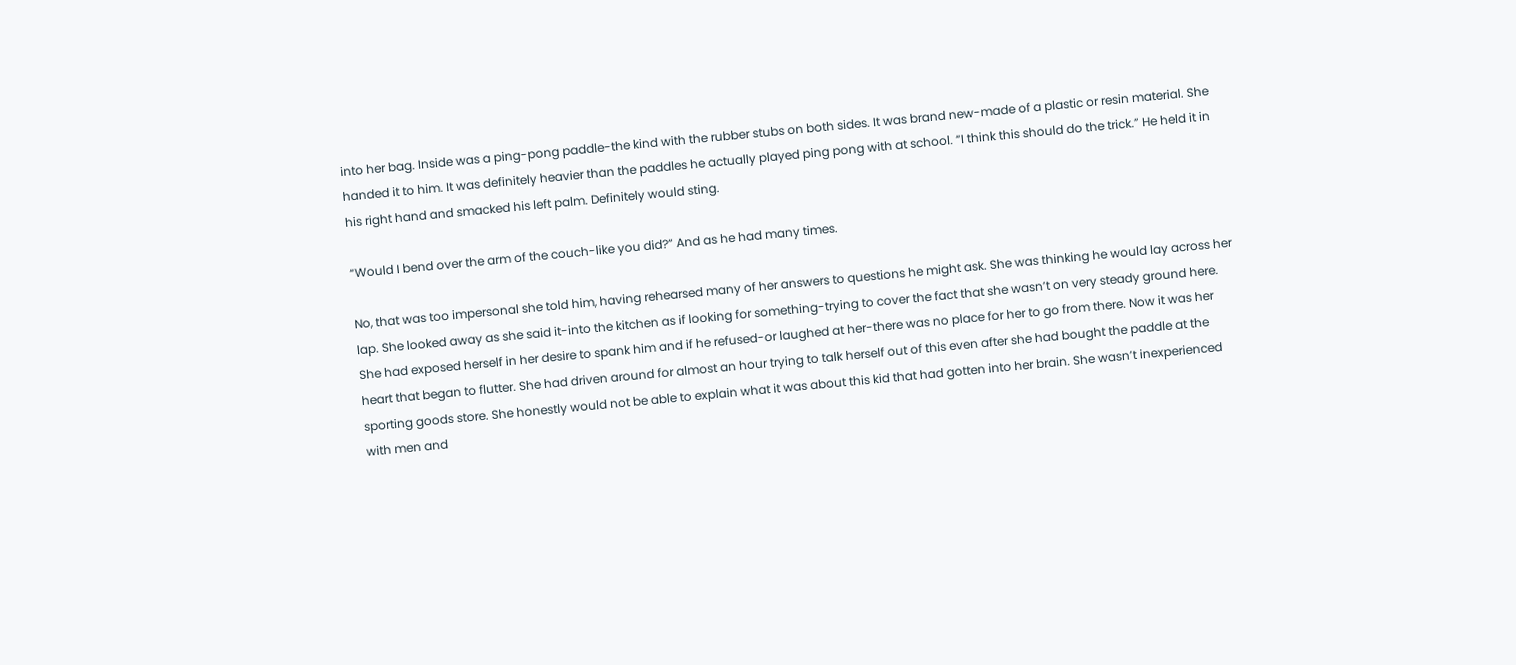into her bag. Inside was a ping-pong paddle-the kind with the rubber stubs on both sides. It was brand new-made of a plastic or resin material. She handed it to him. It was definitely heavier than the paddles he actually played ping pong with at school. “I think this should do the trick.” He held it in his right hand and smacked his left palm. Definitely would sting.

“Would I bend over the arm of the couch-like you did?” And as he had many times.

No, that was too impersonal she told him, having rehearsed many of her answers to questions he might ask. She was thinking he would lay across her lap. She looked away as she said it-into the kitchen as if looking for something-trying to cover the fact that she wasn’t on very steady ground here. She had exposed herself in her desire to spank him and if he refused-or laughed at her-there was no place for her to go from there. Now it was her heart that began to flutter. She had driven around for almost an hour trying to talk herself out of this even after she had bought the paddle at the sporting goods store. She honestly would not be able to explain what it was about this kid that had gotten into her brain. She wasn’t inexperienced with men and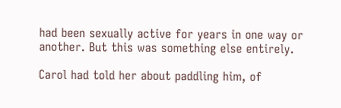had been sexually active for years in one way or another. But this was something else entirely.

Carol had told her about paddling him, of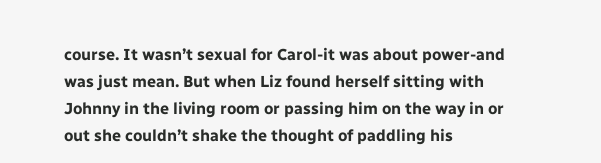course. It wasn’t sexual for Carol-it was about power-and was just mean. But when Liz found herself sitting with Johnny in the living room or passing him on the way in or out she couldn’t shake the thought of paddling his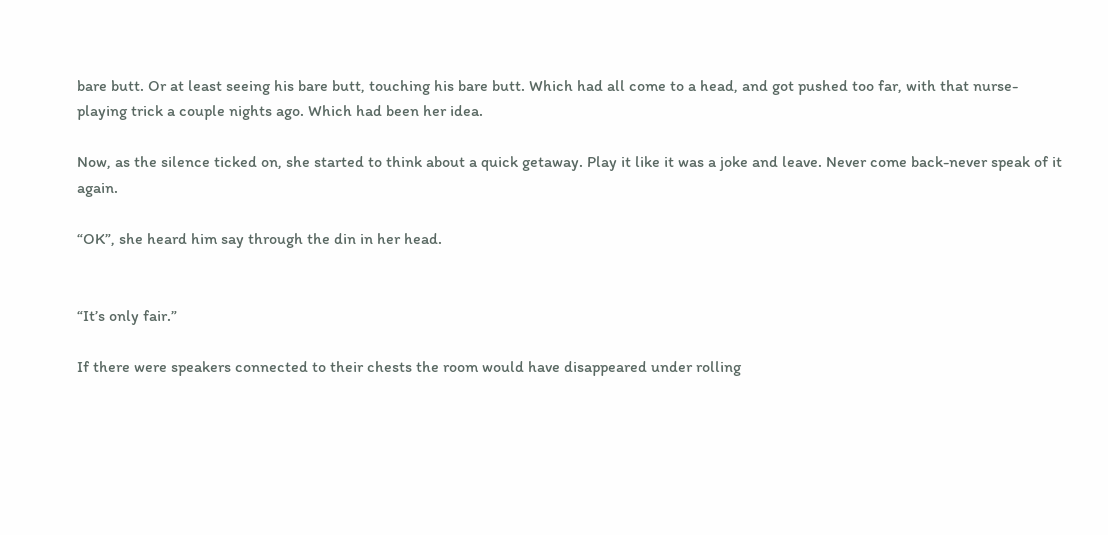bare butt. Or at least seeing his bare butt, touching his bare butt. Which had all come to a head, and got pushed too far, with that nurse-playing trick a couple nights ago. Which had been her idea.

Now, as the silence ticked on, she started to think about a quick getaway. Play it like it was a joke and leave. Never come back-never speak of it again.

“OK”, she heard him say through the din in her head.


“It’s only fair.”

If there were speakers connected to their chests the room would have disappeared under rolling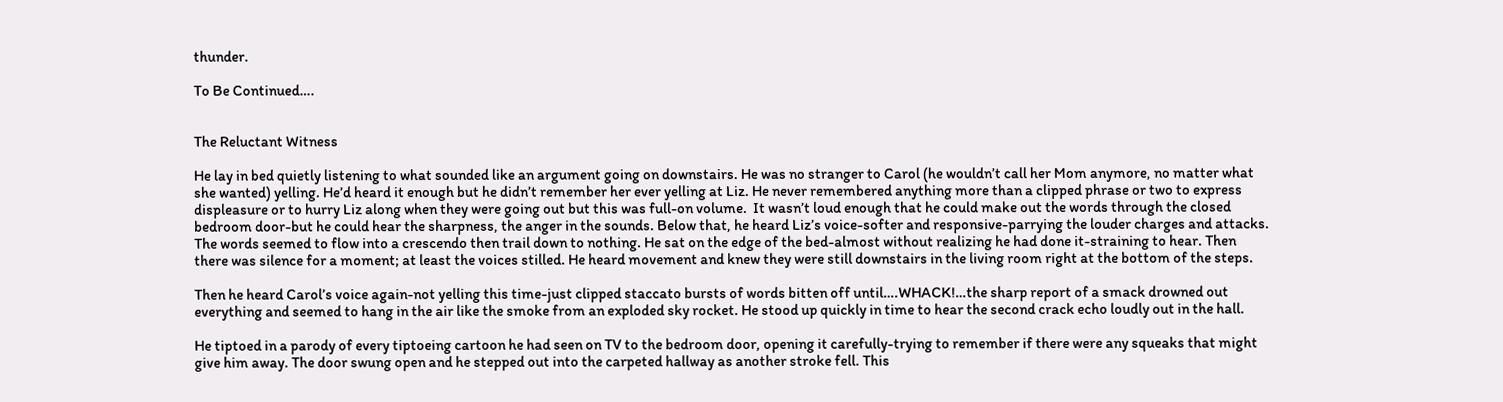thunder.

To Be Continued….


The Reluctant Witness

He lay in bed quietly listening to what sounded like an argument going on downstairs. He was no stranger to Carol (he wouldn’t call her Mom anymore, no matter what she wanted) yelling. He’d heard it enough but he didn’t remember her ever yelling at Liz. He never remembered anything more than a clipped phrase or two to express displeasure or to hurry Liz along when they were going out but this was full-on volume.  It wasn’t loud enough that he could make out the words through the closed bedroom door-but he could hear the sharpness, the anger in the sounds. Below that, he heard Liz’s voice-softer and responsive-parrying the louder charges and attacks. The words seemed to flow into a crescendo then trail down to nothing. He sat on the edge of the bed-almost without realizing he had done it-straining to hear. Then there was silence for a moment; at least the voices stilled. He heard movement and knew they were still downstairs in the living room right at the bottom of the steps.

Then he heard Carol’s voice again-not yelling this time-just clipped staccato bursts of words bitten off until….WHACK!…the sharp report of a smack drowned out everything and seemed to hang in the air like the smoke from an exploded sky rocket. He stood up quickly in time to hear the second crack echo loudly out in the hall.

He tiptoed in a parody of every tiptoeing cartoon he had seen on TV to the bedroom door, opening it carefully-trying to remember if there were any squeaks that might give him away. The door swung open and he stepped out into the carpeted hallway as another stroke fell. This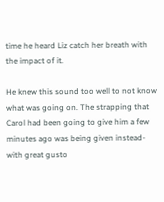time he heard Liz catch her breath with the impact of it.

He knew this sound too well to not know what was going on. The strapping that Carol had been going to give him a few minutes ago was being given instead-with great gusto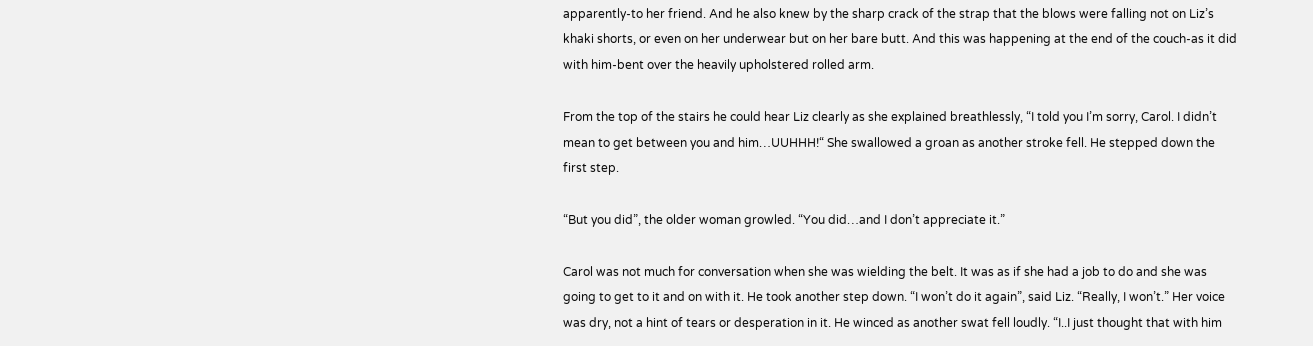apparently-to her friend. And he also knew by the sharp crack of the strap that the blows were falling not on Liz’s khaki shorts, or even on her underwear but on her bare butt. And this was happening at the end of the couch-as it did with him-bent over the heavily upholstered rolled arm.

From the top of the stairs he could hear Liz clearly as she explained breathlessly, “I told you I’m sorry, Carol. I didn’t mean to get between you and him…UUHHH!“ She swallowed a groan as another stroke fell. He stepped down the first step.

“But you did”, the older woman growled. “You did…and I don’t appreciate it.”

Carol was not much for conversation when she was wielding the belt. It was as if she had a job to do and she was going to get to it and on with it. He took another step down. “I won’t do it again”, said Liz. “Really, I won’t.” Her voice was dry, not a hint of tears or desperation in it. He winced as another swat fell loudly. “I..I just thought that with him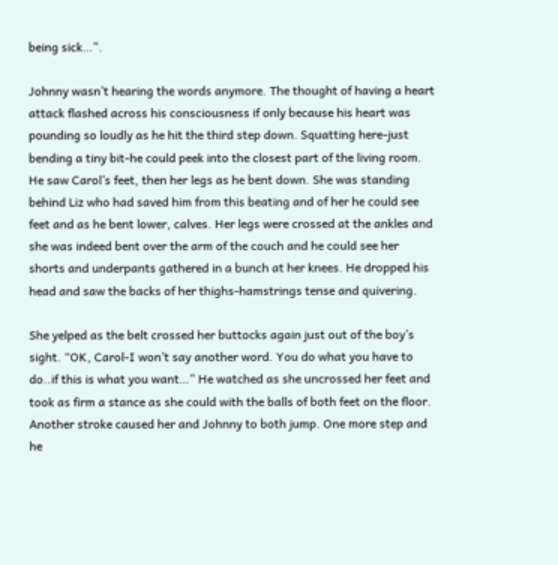being sick…”.

Johnny wasn’t hearing the words anymore. The thought of having a heart attack flashed across his consciousness if only because his heart was pounding so loudly as he hit the third step down. Squatting here-just bending a tiny bit-he could peek into the closest part of the living room. He saw Carol’s feet, then her legs as he bent down. She was standing behind Liz who had saved him from this beating and of her he could see feet and as he bent lower, calves. Her legs were crossed at the ankles and she was indeed bent over the arm of the couch and he could see her shorts and underpants gathered in a bunch at her knees. He dropped his head and saw the backs of her thighs-hamstrings tense and quivering.

She yelped as the belt crossed her buttocks again just out of the boy’s sight. “OK, Carol-I won’t say another word. You do what you have to do..if this is what you want…” He watched as she uncrossed her feet and took as firm a stance as she could with the balls of both feet on the floor. Another stroke caused her and Johnny to both jump. One more step and he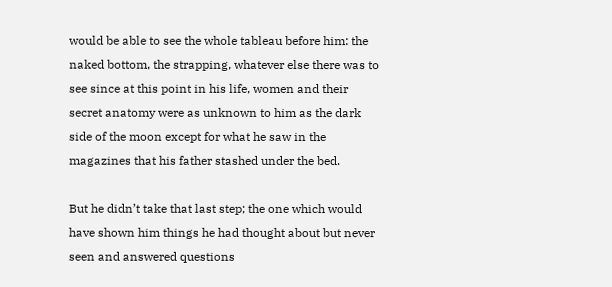would be able to see the whole tableau before him: the naked bottom, the strapping, whatever else there was to see since at this point in his life, women and their secret anatomy were as unknown to him as the dark side of the moon except for what he saw in the magazines that his father stashed under the bed.

But he didn’t take that last step; the one which would have shown him things he had thought about but never seen and answered questions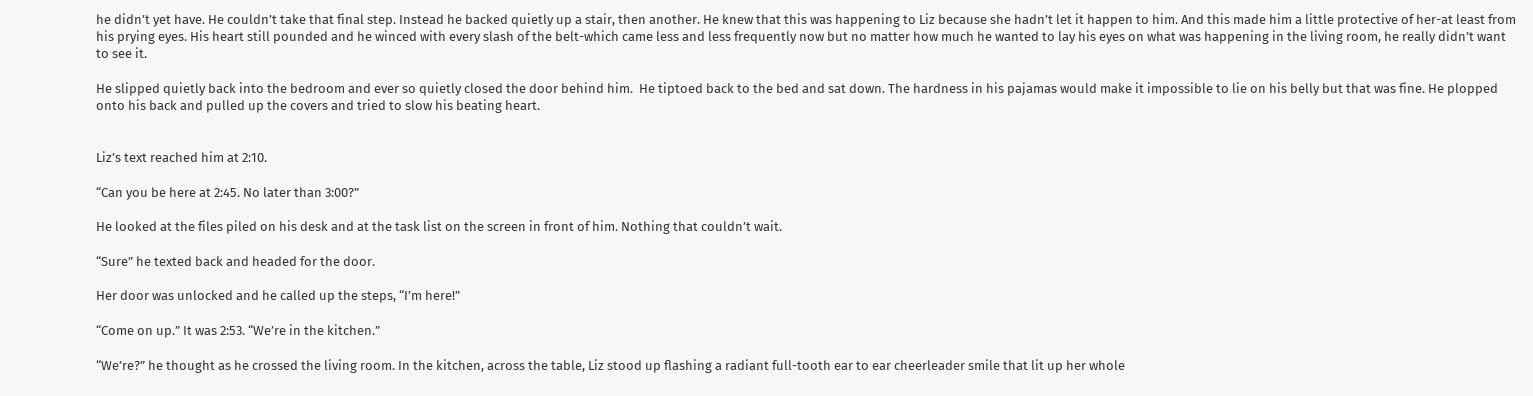he didn’t yet have. He couldn’t take that final step. Instead he backed quietly up a stair, then another. He knew that this was happening to Liz because she hadn’t let it happen to him. And this made him a little protective of her-at least from his prying eyes. His heart still pounded and he winced with every slash of the belt-which came less and less frequently now but no matter how much he wanted to lay his eyes on what was happening in the living room, he really didn’t want to see it.

He slipped quietly back into the bedroom and ever so quietly closed the door behind him.  He tiptoed back to the bed and sat down. The hardness in his pajamas would make it impossible to lie on his belly but that was fine. He plopped onto his back and pulled up the covers and tried to slow his beating heart.


Liz’s text reached him at 2:10.

“Can you be here at 2:45. No later than 3:00?”

He looked at the files piled on his desk and at the task list on the screen in front of him. Nothing that couldn’t wait.

“Sure” he texted back and headed for the door.

Her door was unlocked and he called up the steps, “I’m here!”

“Come on up.” It was 2:53. “We’re in the kitchen.”

“We’re?” he thought as he crossed the living room. In the kitchen, across the table, Liz stood up flashing a radiant full-tooth ear to ear cheerleader smile that lit up her whole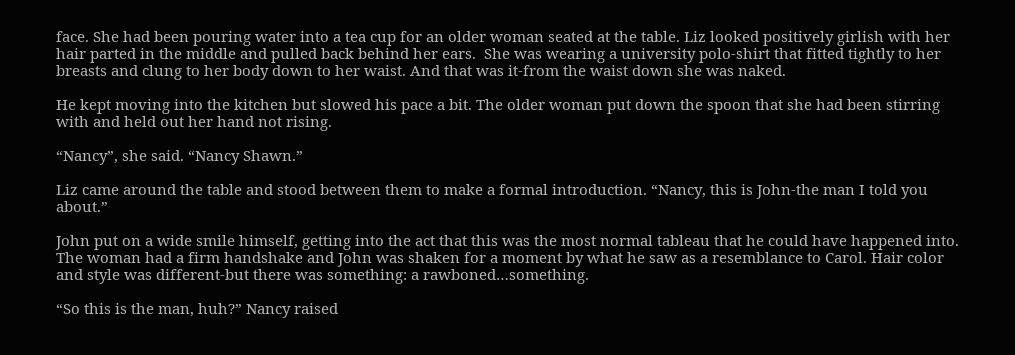face. She had been pouring water into a tea cup for an older woman seated at the table. Liz looked positively girlish with her hair parted in the middle and pulled back behind her ears.  She was wearing a university polo-shirt that fitted tightly to her breasts and clung to her body down to her waist. And that was it-from the waist down she was naked.

He kept moving into the kitchen but slowed his pace a bit. The older woman put down the spoon that she had been stirring with and held out her hand not rising.

“Nancy”, she said. “Nancy Shawn.”

Liz came around the table and stood between them to make a formal introduction. “Nancy, this is John-the man I told you about.”

John put on a wide smile himself, getting into the act that this was the most normal tableau that he could have happened into. The woman had a firm handshake and John was shaken for a moment by what he saw as a resemblance to Carol. Hair color and style was different-but there was something: a rawboned…something.

“So this is the man, huh?” Nancy raised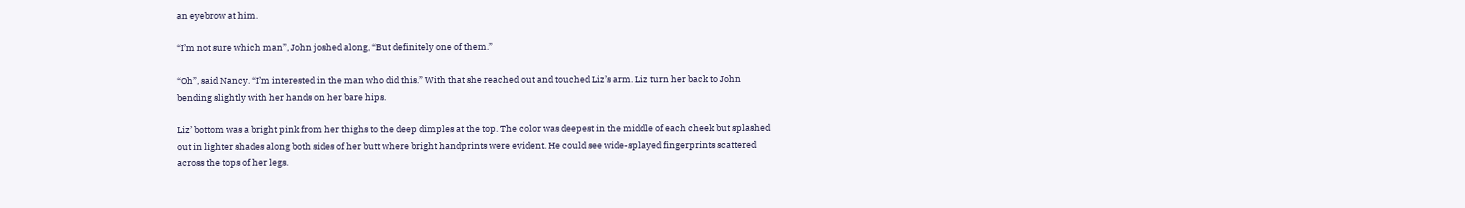an eyebrow at him.

“I’m not sure which man”, John joshed along, “But definitely one of them.”

“Oh”, said Nancy. “I’m interested in the man who did this.” With that she reached out and touched Liz’s arm. Liz turn her back to John bending slightly with her hands on her bare hips.

Liz’ bottom was a bright pink from her thighs to the deep dimples at the top. The color was deepest in the middle of each cheek but splashed out in lighter shades along both sides of her butt where bright handprints were evident. He could see wide-splayed fingerprints scattered across the tops of her legs.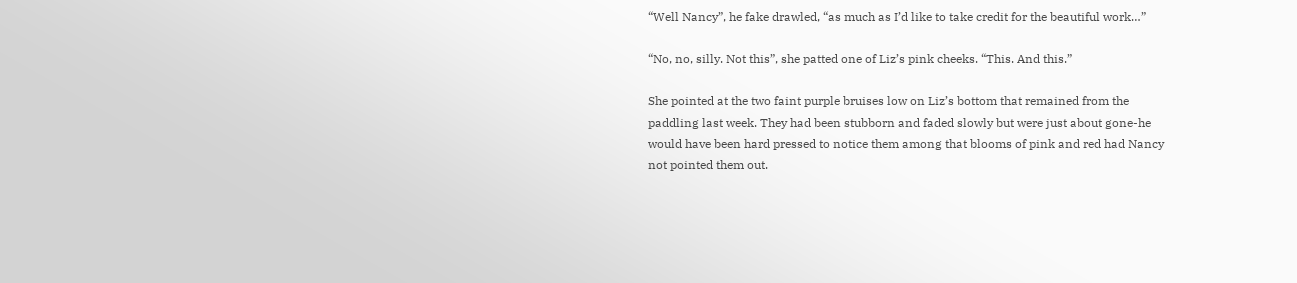“Well Nancy”, he fake drawled, “as much as I’d like to take credit for the beautiful work…”

“No, no, silly. Not this”, she patted one of Liz’s pink cheeks. “This. And this.”

She pointed at the two faint purple bruises low on Liz’s bottom that remained from the paddling last week. They had been stubborn and faded slowly but were just about gone-he would have been hard pressed to notice them among that blooms of pink and red had Nancy not pointed them out.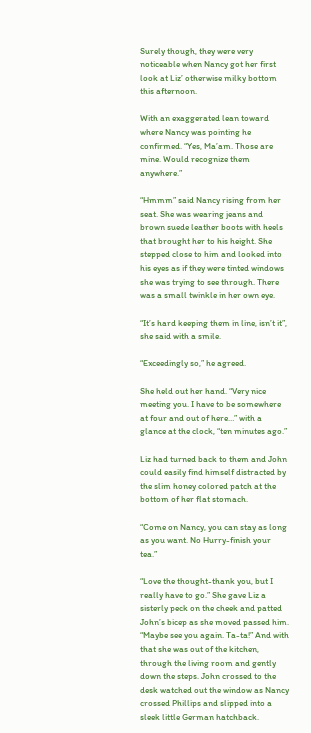Surely though, they were very noticeable when Nancy got her first look at Liz’ otherwise milky bottom this afternoon.

With an exaggerated lean toward where Nancy was pointing he confirmed. “Yes, Ma’am. Those are mine. Would recognize them anywhere.”

“Hmmm” said Nancy rising from her seat. She was wearing jeans and brown suede leather boots with heels that brought her to his height. She stepped close to him and looked into his eyes as if they were tinted windows she was trying to see through. There was a small twinkle in her own eye.

“It’s hard keeping them in line, isn’t it”, she said with a smile.

“Exceedingly so,” he agreed.

She held out her hand. “Very nice meeting you. I have to be somewhere at four and out of here…” with a glance at the clock, “ten minutes ago.”

Liz had turned back to them and John could easily find himself distracted by the slim honey colored patch at the bottom of her flat stomach.

“Come on Nancy, you can stay as long as you want. No Hurry-finish your tea.”

“Love the thought-thank you, but I really have to go.” She gave Liz a sisterly peck on the cheek and patted John’s bicep as she moved passed him. “Maybe see you again. Ta-ta!” And with that she was out of the kitchen, through the living room and gently down the steps. John crossed to the desk watched out the window as Nancy crossed Phillips and slipped into a sleek little German hatchback.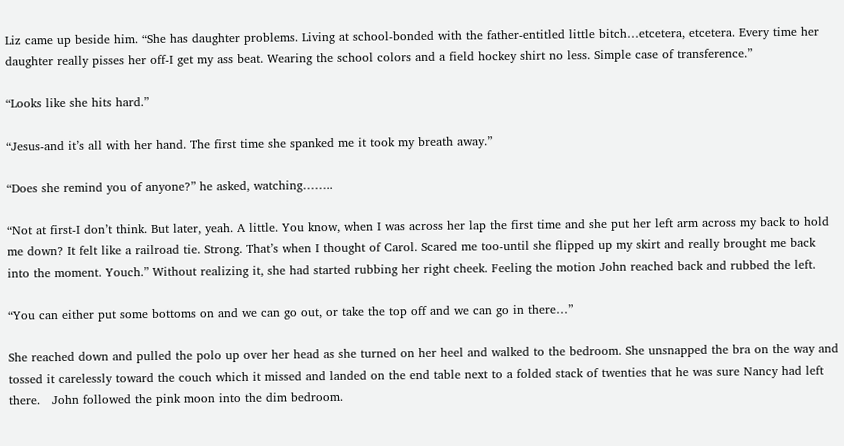Liz came up beside him. “She has daughter problems. Living at school-bonded with the father-entitled little bitch…etcetera, etcetera. Every time her daughter really pisses her off-I get my ass beat. Wearing the school colors and a field hockey shirt no less. Simple case of transference.”

“Looks like she hits hard.”

“Jesus-and it’s all with her hand. The first time she spanked me it took my breath away.”

“Does she remind you of anyone?” he asked, watching……..

“Not at first-I don’t think. But later, yeah. A little. You know, when I was across her lap the first time and she put her left arm across my back to hold me down? It felt like a railroad tie. Strong. That’s when I thought of Carol. Scared me too-until she flipped up my skirt and really brought me back into the moment. Youch.” Without realizing it, she had started rubbing her right cheek. Feeling the motion John reached back and rubbed the left.

“You can either put some bottoms on and we can go out, or take the top off and we can go in there…”

She reached down and pulled the polo up over her head as she turned on her heel and walked to the bedroom. She unsnapped the bra on the way and tossed it carelessly toward the couch which it missed and landed on the end table next to a folded stack of twenties that he was sure Nancy had left there.   John followed the pink moon into the dim bedroom.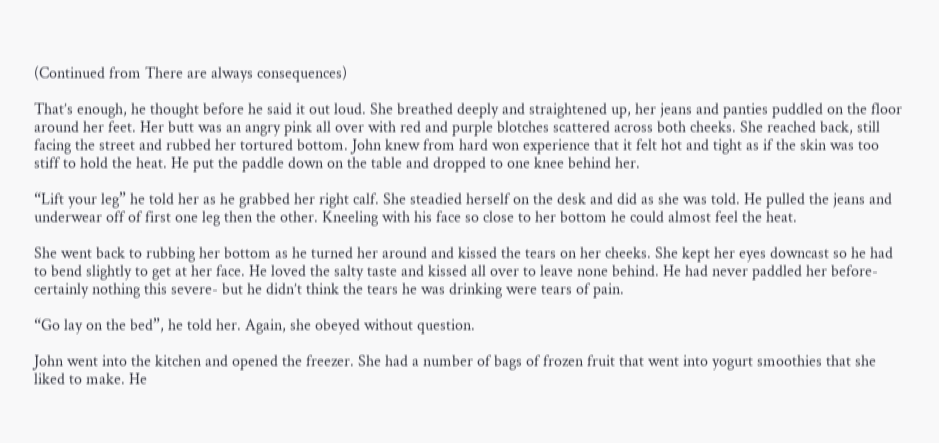(Continued from There are always consequences)

That’s enough, he thought before he said it out loud. She breathed deeply and straightened up, her jeans and panties puddled on the floor around her feet. Her butt was an angry pink all over with red and purple blotches scattered across both cheeks. She reached back, still facing the street and rubbed her tortured bottom. John knew from hard won experience that it felt hot and tight as if the skin was too stiff to hold the heat. He put the paddle down on the table and dropped to one knee behind her.

“Lift your leg” he told her as he grabbed her right calf. She steadied herself on the desk and did as she was told. He pulled the jeans and underwear off of first one leg then the other. Kneeling with his face so close to her bottom he could almost feel the heat.

She went back to rubbing her bottom as he turned her around and kissed the tears on her cheeks. She kept her eyes downcast so he had to bend slightly to get at her face. He loved the salty taste and kissed all over to leave none behind. He had never paddled her before-certainly nothing this severe- but he didn’t think the tears he was drinking were tears of pain.

“Go lay on the bed”, he told her. Again, she obeyed without question.

John went into the kitchen and opened the freezer. She had a number of bags of frozen fruit that went into yogurt smoothies that she liked to make. He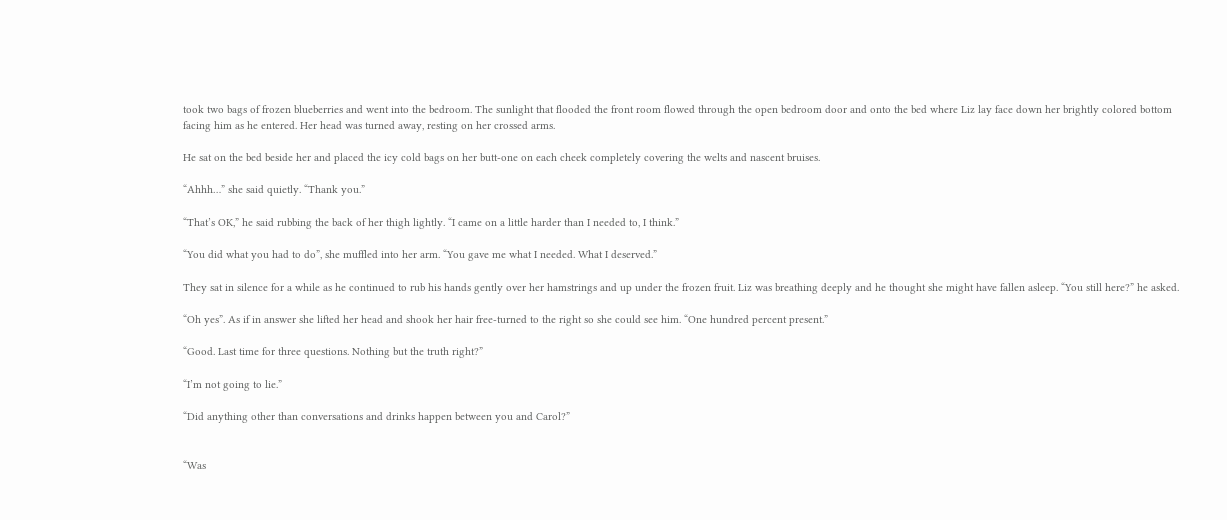took two bags of frozen blueberries and went into the bedroom. The sunlight that flooded the front room flowed through the open bedroom door and onto the bed where Liz lay face down her brightly colored bottom facing him as he entered. Her head was turned away, resting on her crossed arms.

He sat on the bed beside her and placed the icy cold bags on her butt-one on each cheek completely covering the welts and nascent bruises.

“Ahhh…” she said quietly. “Thank you.”

“That’s OK,” he said rubbing the back of her thigh lightly. “I came on a little harder than I needed to, I think.”

“You did what you had to do”, she muffled into her arm. “You gave me what I needed. What I deserved.”

They sat in silence for a while as he continued to rub his hands gently over her hamstrings and up under the frozen fruit. Liz was breathing deeply and he thought she might have fallen asleep. “You still here?” he asked.

“Oh yes”. As if in answer she lifted her head and shook her hair free-turned to the right so she could see him. “One hundred percent present.”

“Good. Last time for three questions. Nothing but the truth right?”

“I’m not going to lie.”

“Did anything other than conversations and drinks happen between you and Carol?”


“Was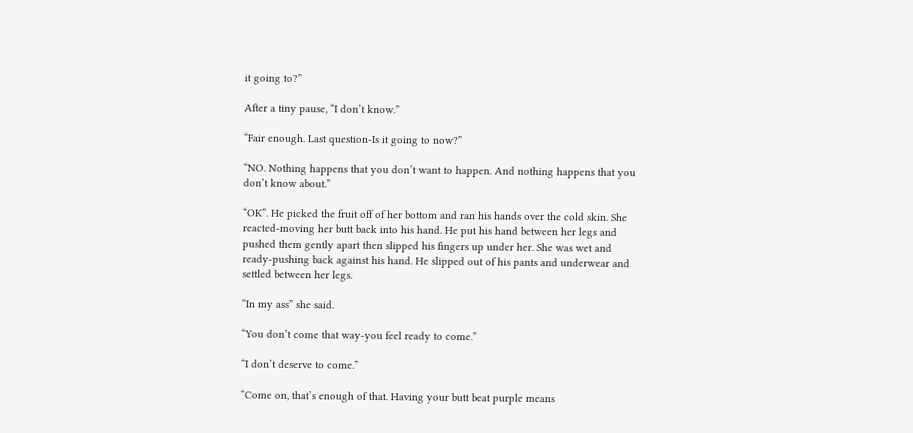it going to?”

After a tiny pause, “I don’t know.”

“Fair enough. Last question-Is it going to now?”

“NO. Nothing happens that you don’t want to happen. And nothing happens that you don’t know about.”

“OK”. He picked the fruit off of her bottom and ran his hands over the cold skin. She reacted-moving her butt back into his hand. He put his hand between her legs and pushed them gently apart then slipped his fingers up under her. She was wet and ready-pushing back against his hand. He slipped out of his pants and underwear and settled between her legs.

“In my ass” she said.

“You don’t come that way-you feel ready to come.”

“I don’t deserve to come.”

“Come on, that’s enough of that. Having your butt beat purple means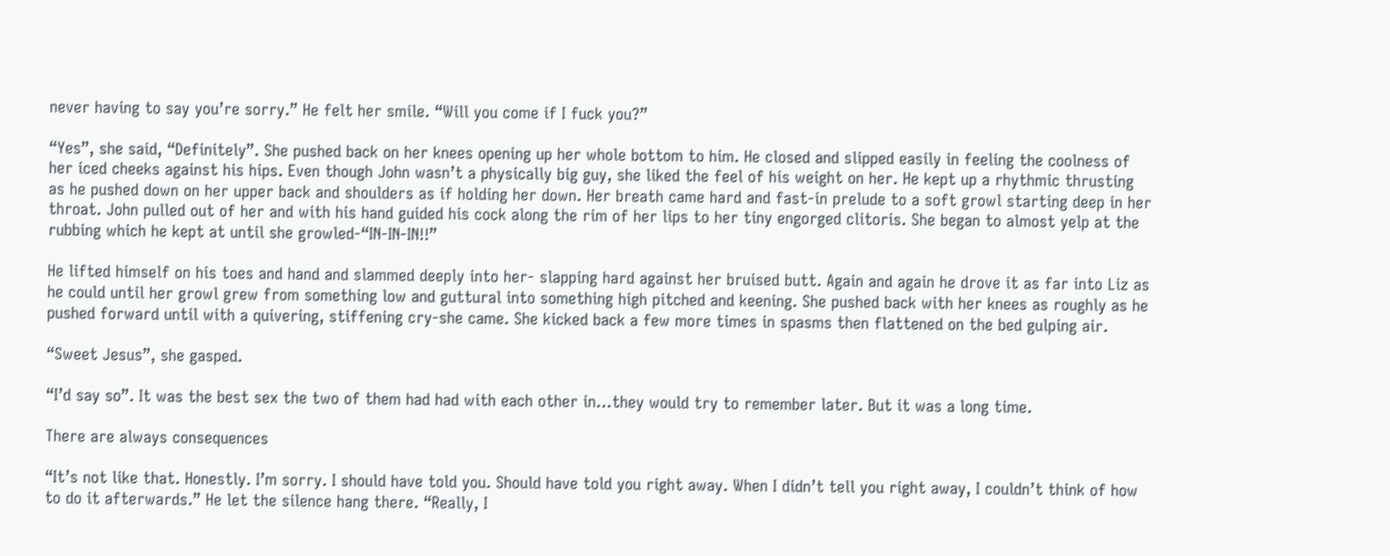never having to say you’re sorry.” He felt her smile. “Will you come if I fuck you?”

“Yes”, she said, “Definitely”. She pushed back on her knees opening up her whole bottom to him. He closed and slipped easily in feeling the coolness of her iced cheeks against his hips. Even though John wasn’t a physically big guy, she liked the feel of his weight on her. He kept up a rhythmic thrusting as he pushed down on her upper back and shoulders as if holding her down. Her breath came hard and fast-in prelude to a soft growl starting deep in her throat. John pulled out of her and with his hand guided his cock along the rim of her lips to her tiny engorged clitoris. She began to almost yelp at the rubbing which he kept at until she growled-“IN-IN-IN!!”

He lifted himself on his toes and hand and slammed deeply into her- slapping hard against her bruised butt. Again and again he drove it as far into Liz as he could until her growl grew from something low and guttural into something high pitched and keening. She pushed back with her knees as roughly as he pushed forward until with a quivering, stiffening cry-she came. She kicked back a few more times in spasms then flattened on the bed gulping air.

“Sweet Jesus”, she gasped.

“I’d say so”. It was the best sex the two of them had had with each other in…they would try to remember later. But it was a long time.

There are always consequences

“It’s not like that. Honestly. I’m sorry. I should have told you. Should have told you right away. When I didn’t tell you right away, I couldn’t think of how to do it afterwards.” He let the silence hang there. “Really, I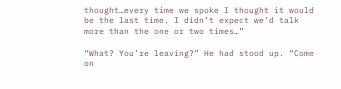thought…every time we spoke I thought it would be the last time. I didn’t expect we’d talk more than the one or two times…”

“What? You’re leaving?” He had stood up. “Come on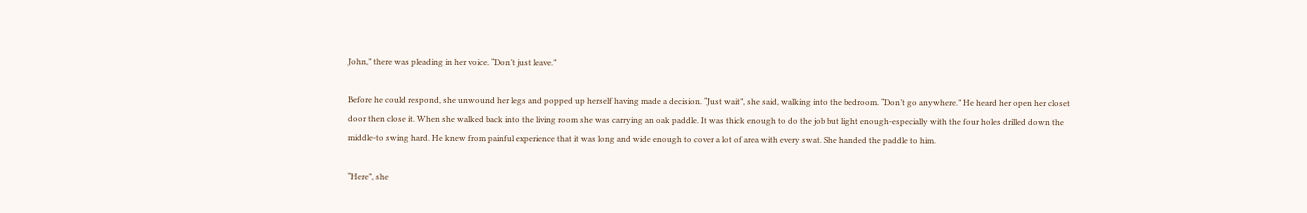John,” there was pleading in her voice. “Don’t just leave.”

Before he could respond, she unwound her legs and popped up herself having made a decision. “Just wait”, she said, walking into the bedroom. “Don’t go anywhere.” He heard her open her closet door then close it. When she walked back into the living room she was carrying an oak paddle. It was thick enough to do the job but light enough-especially with the four holes drilled down the middle-to swing hard. He knew from painful experience that it was long and wide enough to cover a lot of area with every swat. She handed the paddle to him.

“Here”, she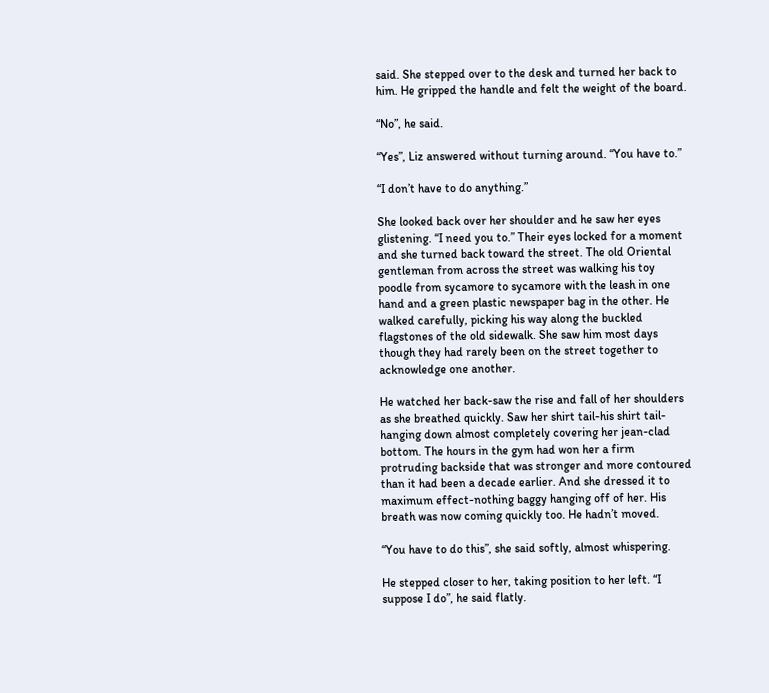said. She stepped over to the desk and turned her back to him. He gripped the handle and felt the weight of the board.

“No”, he said.

“Yes”, Liz answered without turning around. “You have to.”

“I don’t have to do anything.”

She looked back over her shoulder and he saw her eyes glistening. “I need you to.” Their eyes locked for a moment and she turned back toward the street. The old Oriental gentleman from across the street was walking his toy poodle from sycamore to sycamore with the leash in one hand and a green plastic newspaper bag in the other. He walked carefully, picking his way along the buckled flagstones of the old sidewalk. She saw him most days though they had rarely been on the street together to acknowledge one another.

He watched her back-saw the rise and fall of her shoulders as she breathed quickly. Saw her shirt tail-his shirt tail-hanging down almost completely covering her jean-clad bottom. The hours in the gym had won her a firm protruding backside that was stronger and more contoured than it had been a decade earlier. And she dressed it to maximum effect-nothing baggy hanging off of her. His breath was now coming quickly too. He hadn’t moved.

“You have to do this”, she said softly, almost whispering.

He stepped closer to her, taking position to her left. “I suppose I do”, he said flatly.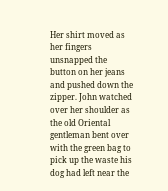Her shirt moved as her fingers unsnapped the button on her jeans and pushed down the zipper. John watched over her shoulder as the old Oriental gentleman bent over with the green bag to pick up the waste his dog had left near the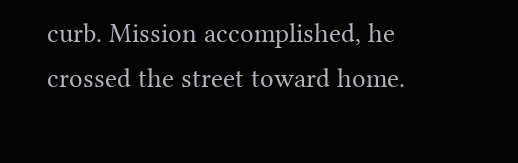curb. Mission accomplished, he crossed the street toward home.